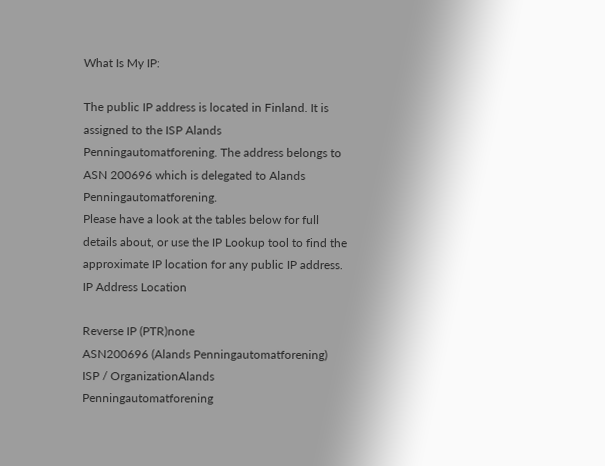What Is My IP:

The public IP address is located in Finland. It is assigned to the ISP Alands Penningautomatforening. The address belongs to ASN 200696 which is delegated to Alands Penningautomatforening.
Please have a look at the tables below for full details about, or use the IP Lookup tool to find the approximate IP location for any public IP address. IP Address Location

Reverse IP (PTR)none
ASN200696 (Alands Penningautomatforening)
ISP / OrganizationAlands Penningautomatforening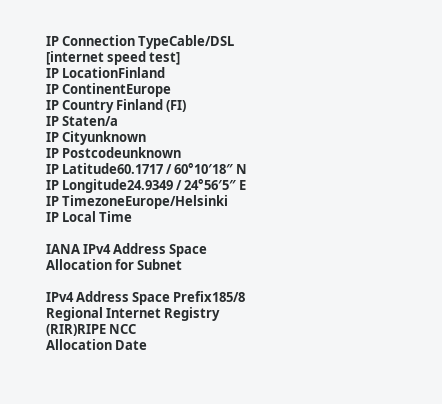IP Connection TypeCable/DSL [internet speed test]
IP LocationFinland
IP ContinentEurope
IP Country Finland (FI)
IP Staten/a
IP Cityunknown
IP Postcodeunknown
IP Latitude60.1717 / 60°10′18″ N
IP Longitude24.9349 / 24°56′5″ E
IP TimezoneEurope/Helsinki
IP Local Time

IANA IPv4 Address Space Allocation for Subnet

IPv4 Address Space Prefix185/8
Regional Internet Registry (RIR)RIPE NCC
Allocation Date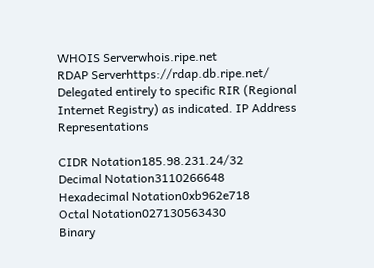WHOIS Serverwhois.ripe.net
RDAP Serverhttps://rdap.db.ripe.net/
Delegated entirely to specific RIR (Regional Internet Registry) as indicated. IP Address Representations

CIDR Notation185.98.231.24/32
Decimal Notation3110266648
Hexadecimal Notation0xb962e718
Octal Notation027130563430
Binary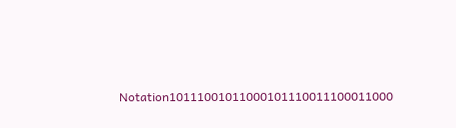Notation10111001011000101110011100011000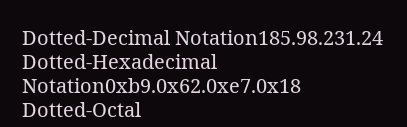Dotted-Decimal Notation185.98.231.24
Dotted-Hexadecimal Notation0xb9.0x62.0xe7.0x18
Dotted-Octal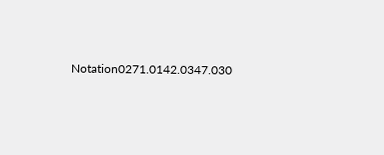Notation0271.0142.0347.030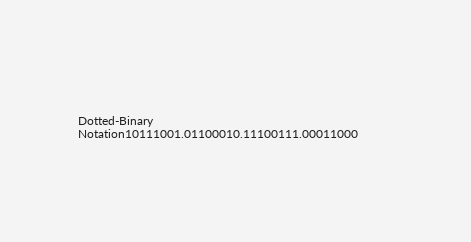Dotted-Binary Notation10111001.01100010.11100111.00011000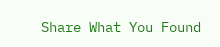Share What You Found